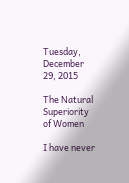Tuesday, December 29, 2015

The Natural Superiority of Women

I have never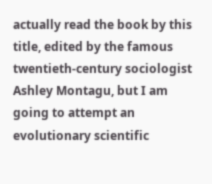actually read the book by this title, edited by the famous twentieth-century sociologist Ashley Montagu, but I am going to attempt an evolutionary scientific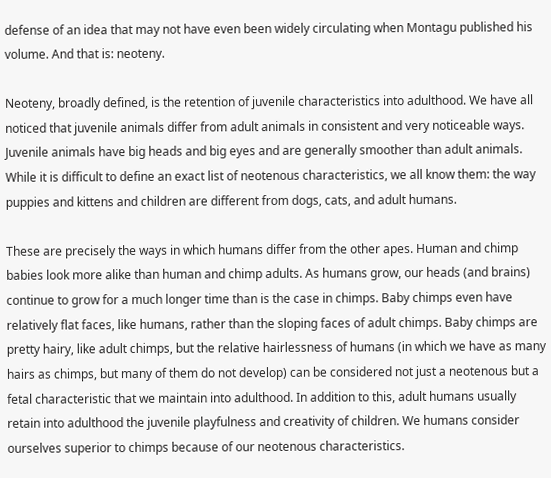defense of an idea that may not have even been widely circulating when Montagu published his volume. And that is: neoteny.

Neoteny, broadly defined, is the retention of juvenile characteristics into adulthood. We have all noticed that juvenile animals differ from adult animals in consistent and very noticeable ways. Juvenile animals have big heads and big eyes and are generally smoother than adult animals. While it is difficult to define an exact list of neotenous characteristics, we all know them: the way puppies and kittens and children are different from dogs, cats, and adult humans.

These are precisely the ways in which humans differ from the other apes. Human and chimp babies look more alike than human and chimp adults. As humans grow, our heads (and brains) continue to grow for a much longer time than is the case in chimps. Baby chimps even have relatively flat faces, like humans, rather than the sloping faces of adult chimps. Baby chimps are pretty hairy, like adult chimps, but the relative hairlessness of humans (in which we have as many hairs as chimps, but many of them do not develop) can be considered not just a neotenous but a fetal characteristic that we maintain into adulthood. In addition to this, adult humans usually retain into adulthood the juvenile playfulness and creativity of children. We humans consider ourselves superior to chimps because of our neotenous characteristics.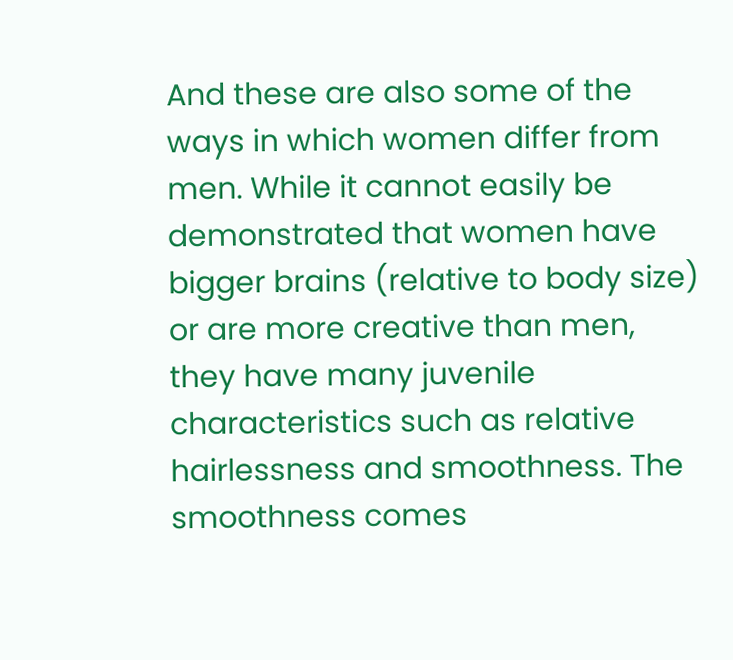And these are also some of the ways in which women differ from men. While it cannot easily be demonstrated that women have bigger brains (relative to body size) or are more creative than men, they have many juvenile characteristics such as relative hairlessness and smoothness. The smoothness comes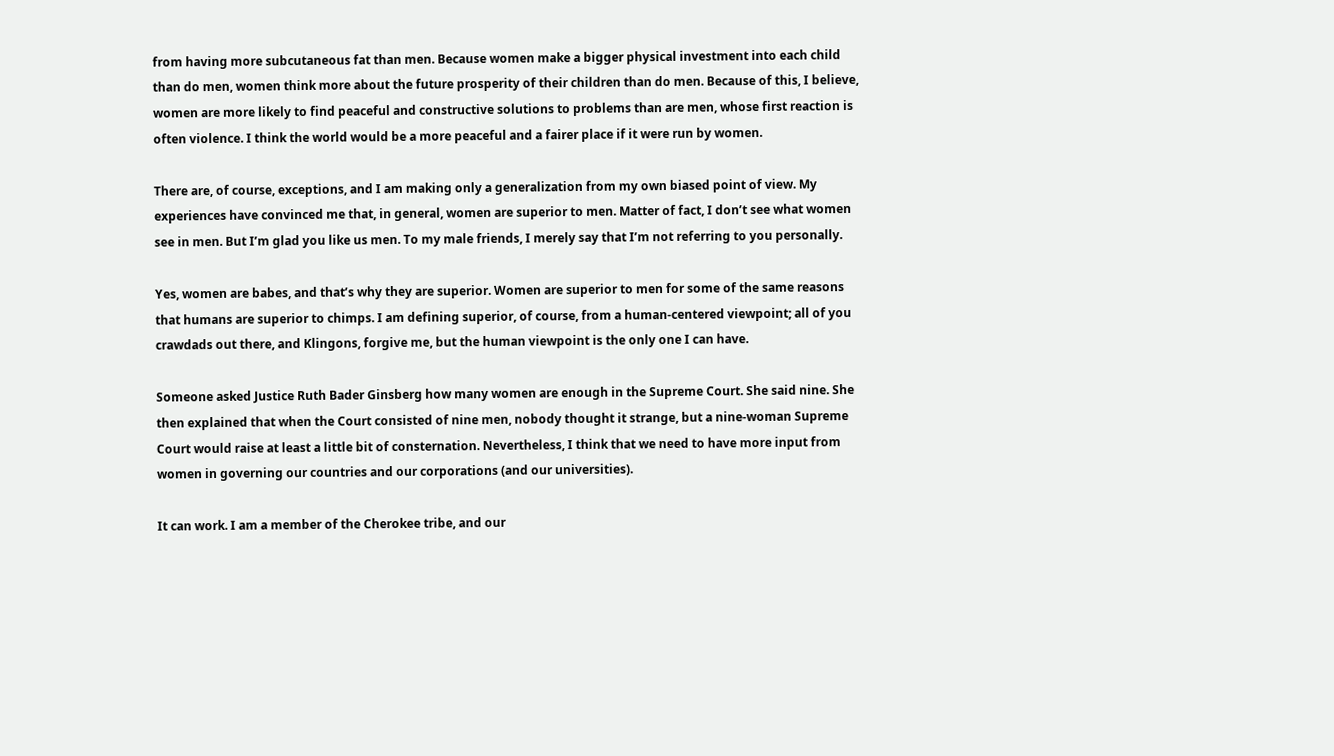from having more subcutaneous fat than men. Because women make a bigger physical investment into each child than do men, women think more about the future prosperity of their children than do men. Because of this, I believe, women are more likely to find peaceful and constructive solutions to problems than are men, whose first reaction is often violence. I think the world would be a more peaceful and a fairer place if it were run by women.

There are, of course, exceptions, and I am making only a generalization from my own biased point of view. My experiences have convinced me that, in general, women are superior to men. Matter of fact, I don’t see what women see in men. But I’m glad you like us men. To my male friends, I merely say that I’m not referring to you personally.

Yes, women are babes, and that’s why they are superior. Women are superior to men for some of the same reasons that humans are superior to chimps. I am defining superior, of course, from a human-centered viewpoint; all of you crawdads out there, and Klingons, forgive me, but the human viewpoint is the only one I can have.

Someone asked Justice Ruth Bader Ginsberg how many women are enough in the Supreme Court. She said nine. She then explained that when the Court consisted of nine men, nobody thought it strange, but a nine-woman Supreme Court would raise at least a little bit of consternation. Nevertheless, I think that we need to have more input from women in governing our countries and our corporations (and our universities).

It can work. I am a member of the Cherokee tribe, and our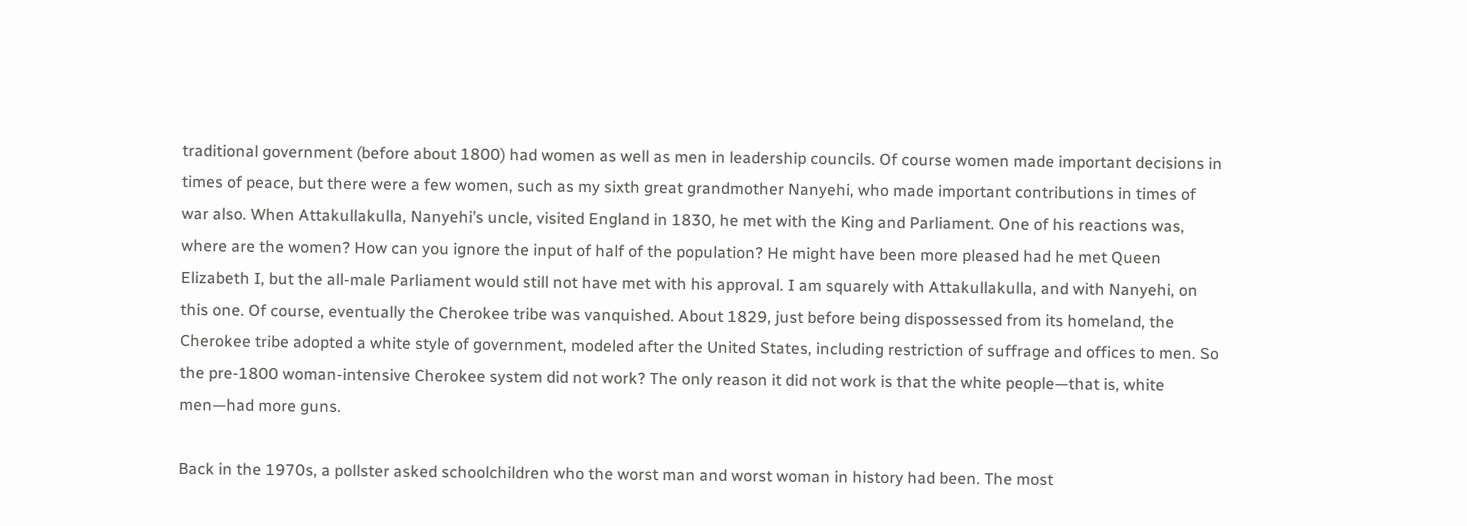traditional government (before about 1800) had women as well as men in leadership councils. Of course women made important decisions in times of peace, but there were a few women, such as my sixth great grandmother Nanyehi, who made important contributions in times of war also. When Attakullakulla, Nanyehi’s uncle, visited England in 1830, he met with the King and Parliament. One of his reactions was, where are the women? How can you ignore the input of half of the population? He might have been more pleased had he met Queen Elizabeth I, but the all-male Parliament would still not have met with his approval. I am squarely with Attakullakulla, and with Nanyehi, on this one. Of course, eventually the Cherokee tribe was vanquished. About 1829, just before being dispossessed from its homeland, the Cherokee tribe adopted a white style of government, modeled after the United States, including restriction of suffrage and offices to men. So the pre-1800 woman-intensive Cherokee system did not work? The only reason it did not work is that the white people—that is, white men—had more guns.

Back in the 1970s, a pollster asked schoolchildren who the worst man and worst woman in history had been. The most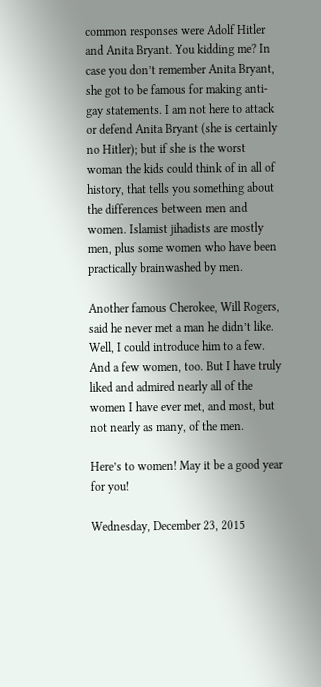common responses were Adolf Hitler and Anita Bryant. You kidding me? In case you don’t remember Anita Bryant, she got to be famous for making anti-gay statements. I am not here to attack or defend Anita Bryant (she is certainly no Hitler); but if she is the worst woman the kids could think of in all of history, that tells you something about the differences between men and women. Islamist jihadists are mostly men, plus some women who have been practically brainwashed by men.

Another famous Cherokee, Will Rogers, said he never met a man he didn’t like. Well, I could introduce him to a few. And a few women, too. But I have truly liked and admired nearly all of the women I have ever met, and most, but not nearly as many, of the men.

Here’s to women! May it be a good year for you!

Wednesday, December 23, 2015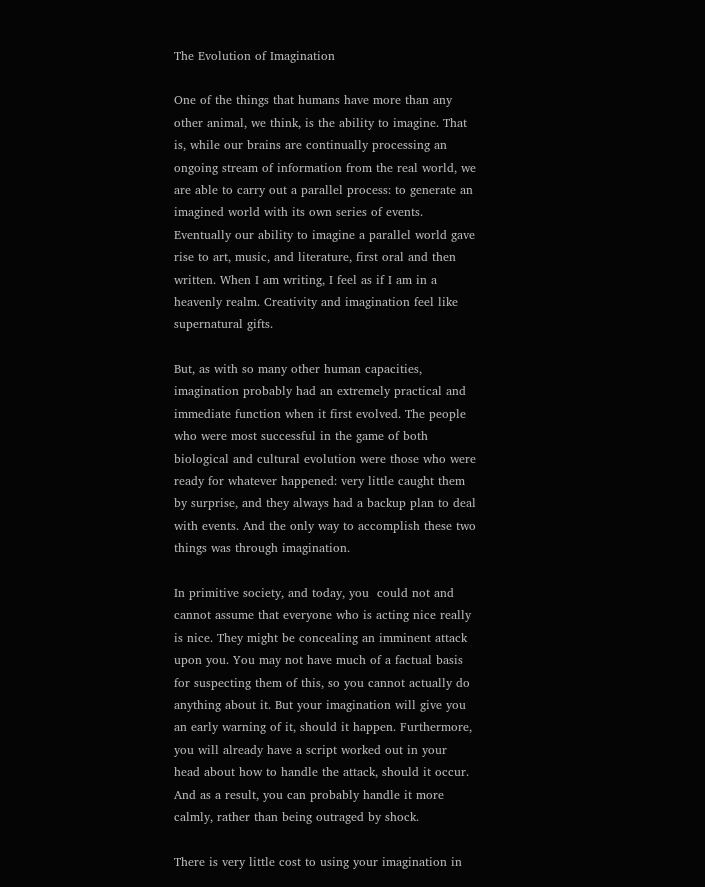The Evolution of Imagination

One of the things that humans have more than any other animal, we think, is the ability to imagine. That is, while our brains are continually processing an ongoing stream of information from the real world, we are able to carry out a parallel process: to generate an imagined world with its own series of events. Eventually our ability to imagine a parallel world gave rise to art, music, and literature, first oral and then written. When I am writing, I feel as if I am in a heavenly realm. Creativity and imagination feel like supernatural gifts.

But, as with so many other human capacities, imagination probably had an extremely practical and immediate function when it first evolved. The people who were most successful in the game of both biological and cultural evolution were those who were ready for whatever happened: very little caught them by surprise, and they always had a backup plan to deal with events. And the only way to accomplish these two things was through imagination.

In primitive society, and today, you  could not and cannot assume that everyone who is acting nice really is nice. They might be concealing an imminent attack upon you. You may not have much of a factual basis for suspecting them of this, so you cannot actually do anything about it. But your imagination will give you an early warning of it, should it happen. Furthermore, you will already have a script worked out in your head about how to handle the attack, should it occur. And as a result, you can probably handle it more calmly, rather than being outraged by shock.

There is very little cost to using your imagination in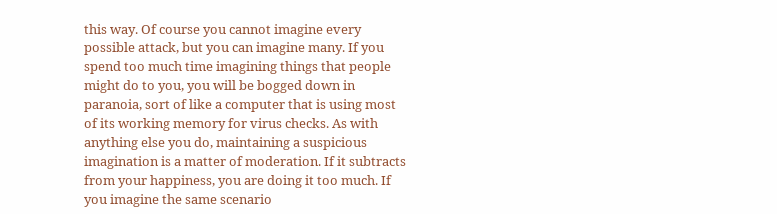this way. Of course you cannot imagine every possible attack, but you can imagine many. If you spend too much time imagining things that people might do to you, you will be bogged down in paranoia, sort of like a computer that is using most of its working memory for virus checks. As with anything else you do, maintaining a suspicious imagination is a matter of moderation. If it subtracts from your happiness, you are doing it too much. If you imagine the same scenario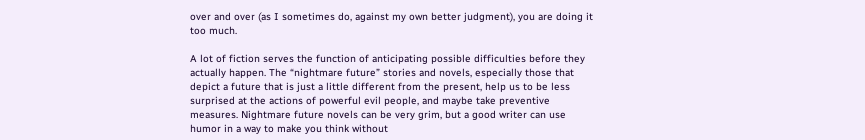over and over (as I sometimes do, against my own better judgment), you are doing it too much.

A lot of fiction serves the function of anticipating possible difficulties before they actually happen. The “nightmare future” stories and novels, especially those that depict a future that is just a little different from the present, help us to be less surprised at the actions of powerful evil people, and maybe take preventive measures. Nightmare future novels can be very grim, but a good writer can use humor in a way to make you think without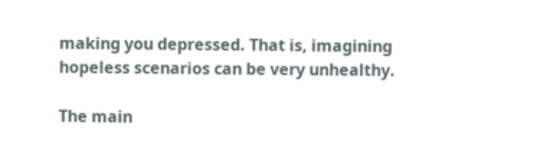making you depressed. That is, imagining hopeless scenarios can be very unhealthy.

The main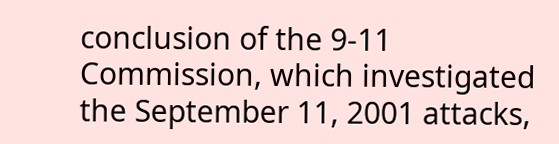conclusion of the 9-11 Commission, which investigated the September 11, 2001 attacks,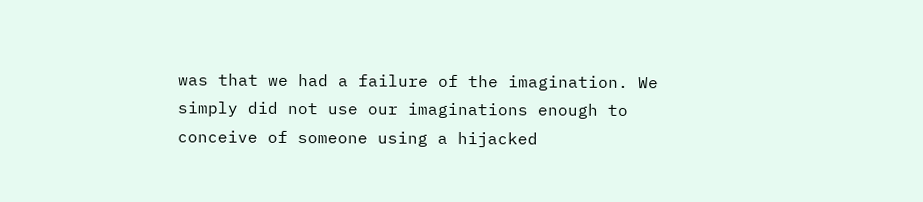was that we had a failure of the imagination. We simply did not use our imaginations enough to conceive of someone using a hijacked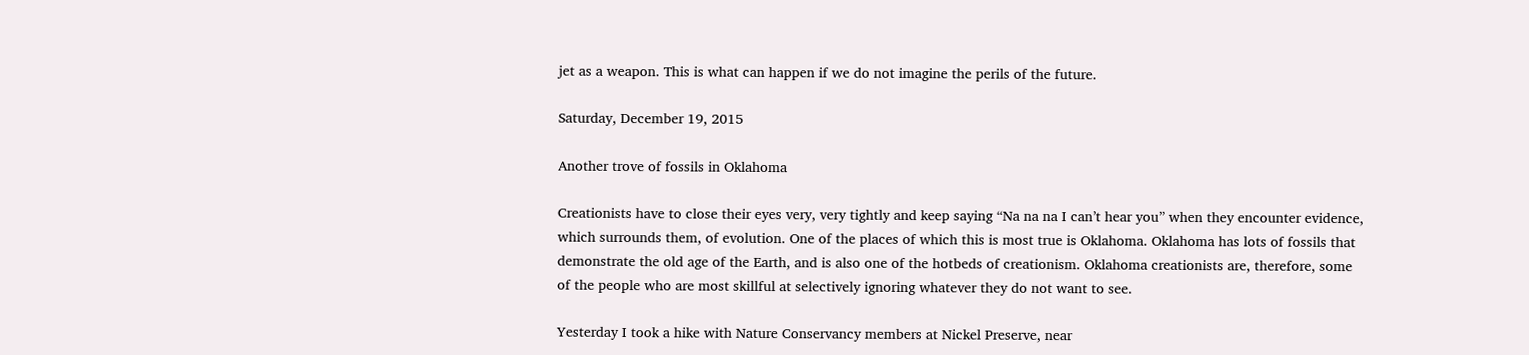jet as a weapon. This is what can happen if we do not imagine the perils of the future.

Saturday, December 19, 2015

Another trove of fossils in Oklahoma

Creationists have to close their eyes very, very tightly and keep saying “Na na na I can’t hear you” when they encounter evidence, which surrounds them, of evolution. One of the places of which this is most true is Oklahoma. Oklahoma has lots of fossils that demonstrate the old age of the Earth, and is also one of the hotbeds of creationism. Oklahoma creationists are, therefore, some of the people who are most skillful at selectively ignoring whatever they do not want to see.

Yesterday I took a hike with Nature Conservancy members at Nickel Preserve, near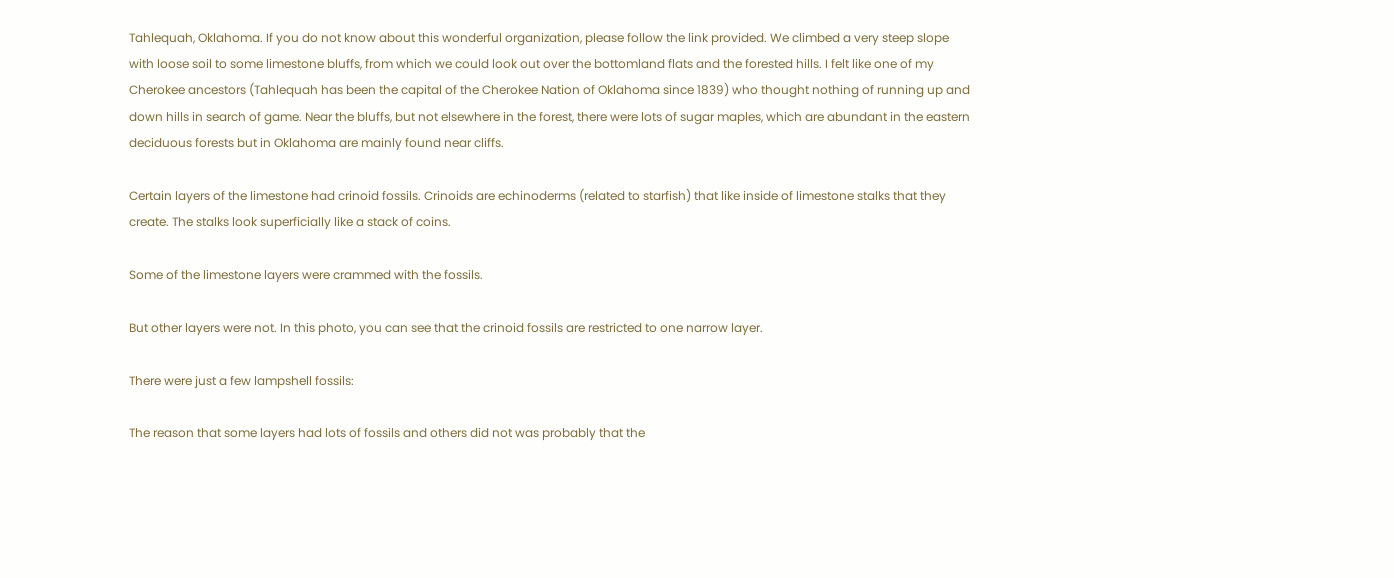Tahlequah, Oklahoma. If you do not know about this wonderful organization, please follow the link provided. We climbed a very steep slope with loose soil to some limestone bluffs, from which we could look out over the bottomland flats and the forested hills. I felt like one of my Cherokee ancestors (Tahlequah has been the capital of the Cherokee Nation of Oklahoma since 1839) who thought nothing of running up and down hills in search of game. Near the bluffs, but not elsewhere in the forest, there were lots of sugar maples, which are abundant in the eastern deciduous forests but in Oklahoma are mainly found near cliffs.

Certain layers of the limestone had crinoid fossils. Crinoids are echinoderms (related to starfish) that like inside of limestone stalks that they create. The stalks look superficially like a stack of coins.

Some of the limestone layers were crammed with the fossils.

But other layers were not. In this photo, you can see that the crinoid fossils are restricted to one narrow layer.

There were just a few lampshell fossils:

The reason that some layers had lots of fossils and others did not was probably that the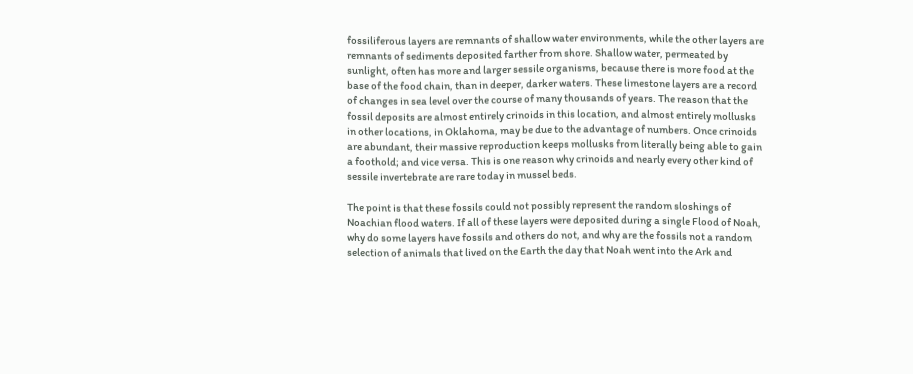fossiliferous layers are remnants of shallow water environments, while the other layers are remnants of sediments deposited farther from shore. Shallow water, permeated by sunlight, often has more and larger sessile organisms, because there is more food at the base of the food chain, than in deeper, darker waters. These limestone layers are a record of changes in sea level over the course of many thousands of years. The reason that the fossil deposits are almost entirely crinoids in this location, and almost entirely mollusks in other locations, in Oklahoma, may be due to the advantage of numbers. Once crinoids are abundant, their massive reproduction keeps mollusks from literally being able to gain a foothold; and vice versa. This is one reason why crinoids and nearly every other kind of sessile invertebrate are rare today in mussel beds.

The point is that these fossils could not possibly represent the random sloshings of Noachian flood waters. If all of these layers were deposited during a single Flood of Noah, why do some layers have fossils and others do not, and why are the fossils not a random selection of animals that lived on the Earth the day that Noah went into the Ark and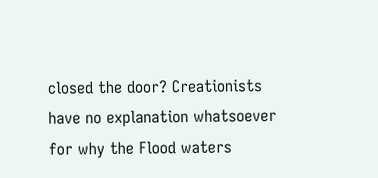closed the door? Creationists have no explanation whatsoever for why the Flood waters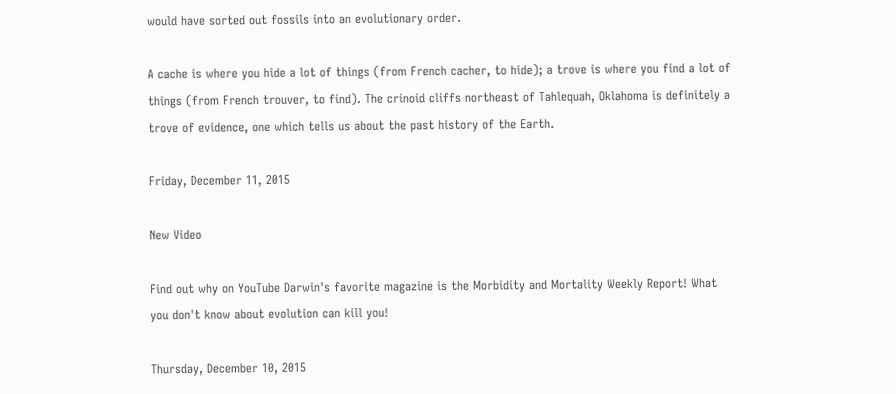would have sorted out fossils into an evolutionary order.

A cache is where you hide a lot of things (from French cacher, to hide); a trove is where you find a lot of things (from French trouver, to find). The crinoid cliffs northeast of Tahlequah, Oklahoma is definitely a trove of evidence, one which tells us about the past history of the Earth.

Friday, December 11, 2015

New Video

Find out why on YouTube Darwin's favorite magazine is the Morbidity and Mortality Weekly Report! What you don't know about evolution can kill you!

Thursday, December 10, 2015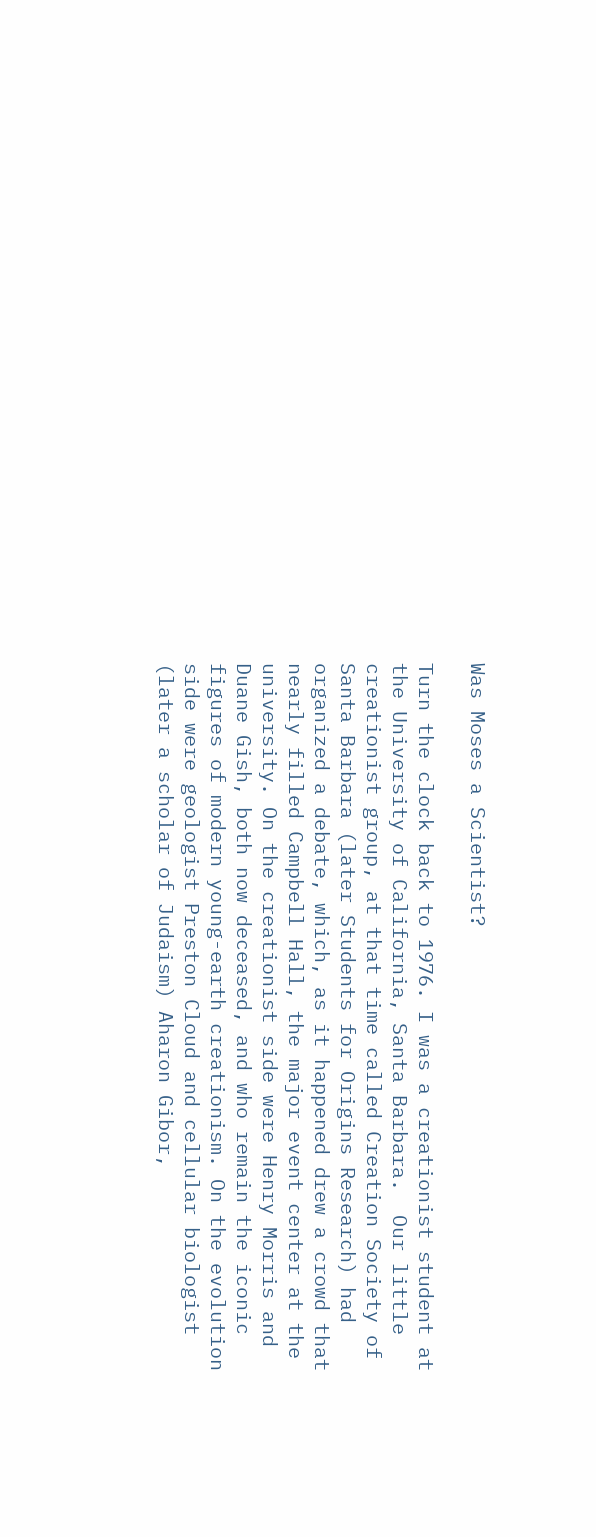Was Moses a Scientist?

Turn the clock back to 1976. I was a creationist student at the University of California, Santa Barbara.  Our little creationist group, at that time called Creation Society of Santa Barbara (later Students for Origins Research) had organized a debate, which, as it happened drew a crowd that nearly filled Campbell Hall, the major event center at the university. On the creationist side were Henry Morris and Duane Gish, both now deceased, and who remain the iconic figures of modern young-earth creationism. On the evolution side were geologist Preston Cloud and cellular biologist (later a scholar of Judaism) Aharon Gibor,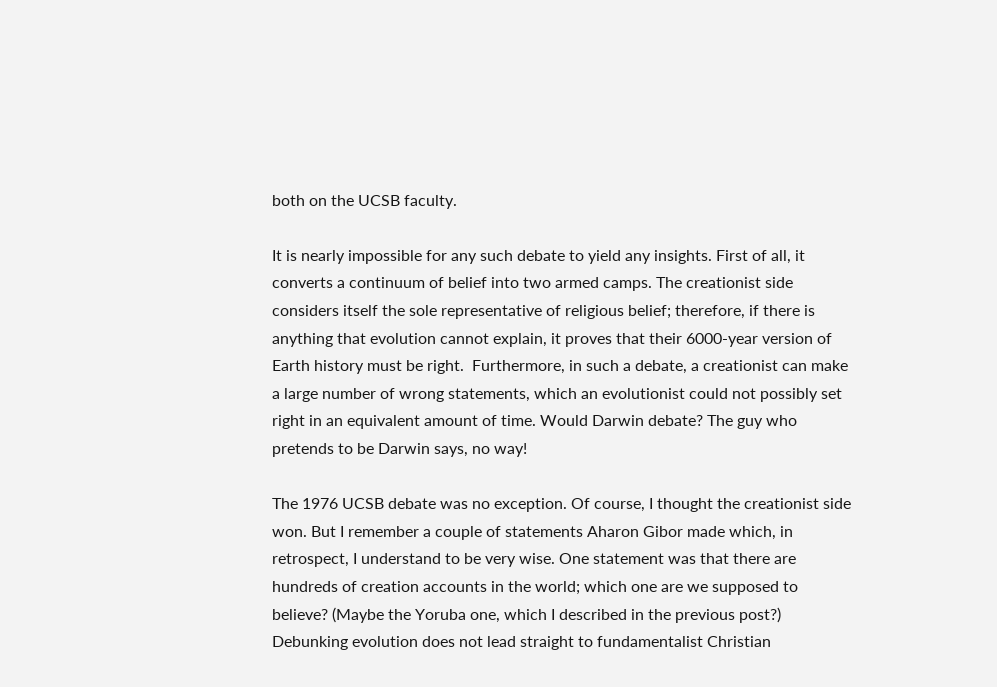both on the UCSB faculty.

It is nearly impossible for any such debate to yield any insights. First of all, it converts a continuum of belief into two armed camps. The creationist side considers itself the sole representative of religious belief; therefore, if there is anything that evolution cannot explain, it proves that their 6000-year version of Earth history must be right.  Furthermore, in such a debate, a creationist can make a large number of wrong statements, which an evolutionist could not possibly set right in an equivalent amount of time. Would Darwin debate? The guy who pretends to be Darwin says, no way!

The 1976 UCSB debate was no exception. Of course, I thought the creationist side won. But I remember a couple of statements Aharon Gibor made which, in retrospect, I understand to be very wise. One statement was that there are hundreds of creation accounts in the world; which one are we supposed to believe? (Maybe the Yoruba one, which I described in the previous post?) Debunking evolution does not lead straight to fundamentalist Christian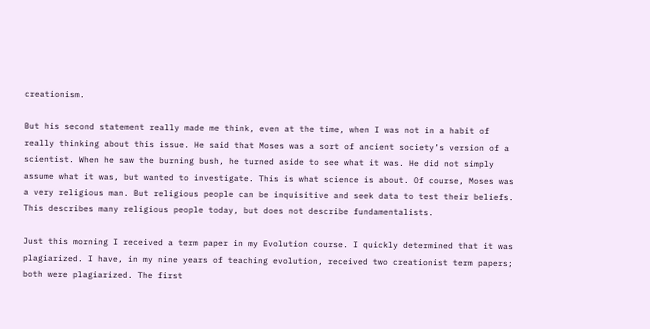creationism.

But his second statement really made me think, even at the time, when I was not in a habit of really thinking about this issue. He said that Moses was a sort of ancient society’s version of a scientist. When he saw the burning bush, he turned aside to see what it was. He did not simply assume what it was, but wanted to investigate. This is what science is about. Of course, Moses was a very religious man. But religious people can be inquisitive and seek data to test their beliefs. This describes many religious people today, but does not describe fundamentalists.

Just this morning I received a term paper in my Evolution course. I quickly determined that it was plagiarized. I have, in my nine years of teaching evolution, received two creationist term papers; both were plagiarized. The first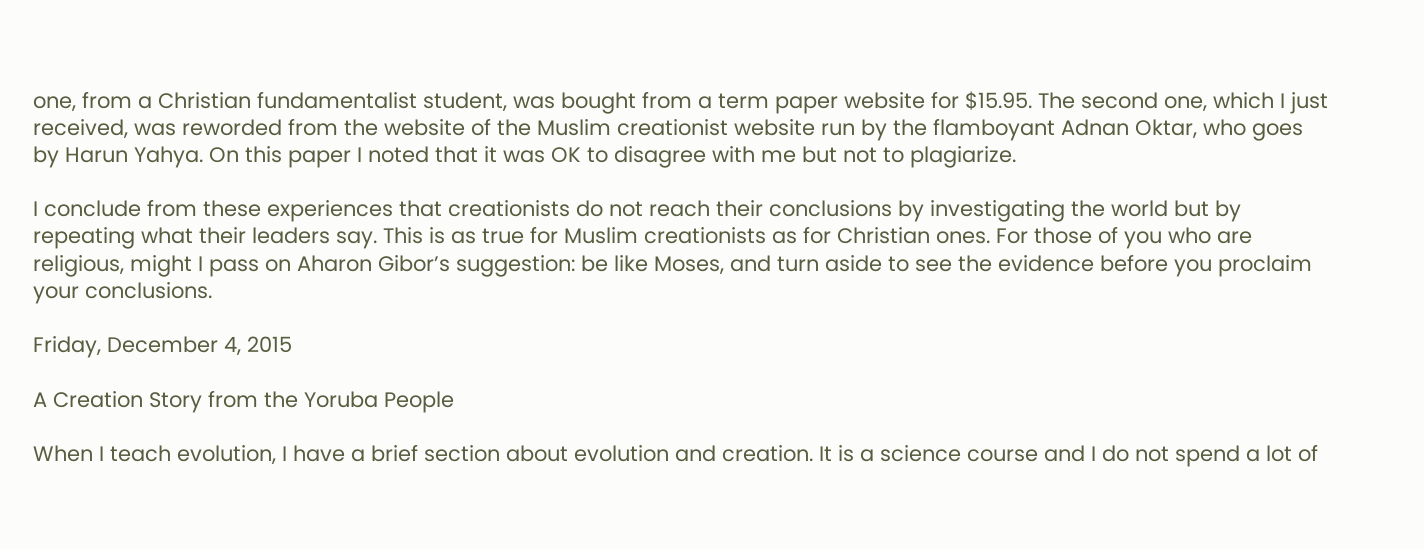one, from a Christian fundamentalist student, was bought from a term paper website for $15.95. The second one, which I just received, was reworded from the website of the Muslim creationist website run by the flamboyant Adnan Oktar, who goes by Harun Yahya. On this paper I noted that it was OK to disagree with me but not to plagiarize.

I conclude from these experiences that creationists do not reach their conclusions by investigating the world but by repeating what their leaders say. This is as true for Muslim creationists as for Christian ones. For those of you who are religious, might I pass on Aharon Gibor’s suggestion: be like Moses, and turn aside to see the evidence before you proclaim your conclusions.

Friday, December 4, 2015

A Creation Story from the Yoruba People

When I teach evolution, I have a brief section about evolution and creation. It is a science course and I do not spend a lot of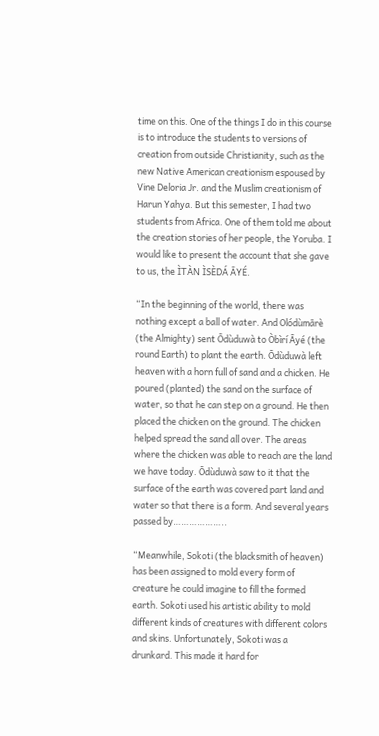time on this. One of the things I do in this course is to introduce the students to versions of creation from outside Christianity, such as the new Native American creationism espoused by Vine Deloria Jr. and the Muslim creationism of Harun Yahya. But this semester, I had two students from Africa. One of them told me about the creation stories of her people, the Yoruba. I would like to present the account that she gave to us, the ÌTÀN ÌSÈDÁ ÃYÉ.

“In the beginning of the world, there was nothing except a ball of water. And Olódùmãrè (the Almighty) sent Õdùduwà to Òbìrí Ãyé (the round Earth) to plant the earth. Õdùduwà left heaven with a horn full of sand and a chicken. He poured (planted) the sand on the surface of water, so that he can step on a ground. He then placed the chicken on the ground. The chicken helped spread the sand all over. The areas where the chicken was able to reach are the land we have today. Õdùduwà saw to it that the surface of the earth was covered part land and water so that there is a form. And several years passed by………………..

“Meanwhile, Sokoti (the blacksmith of heaven) has been assigned to mold every form of creature he could imagine to fill the formed earth. Sokoti used his artistic ability to mold different kinds of creatures with different colors and skins. Unfortunately, Sokoti was a drunkard. This made it hard for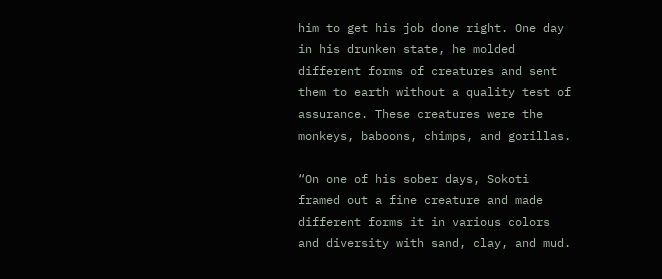him to get his job done right. One day in his drunken state, he molded different forms of creatures and sent them to earth without a quality test of assurance. These creatures were the monkeys, baboons, chimps, and gorillas.

“On one of his sober days, Sokoti framed out a fine creature and made different forms it in various colors and diversity with sand, clay, and mud.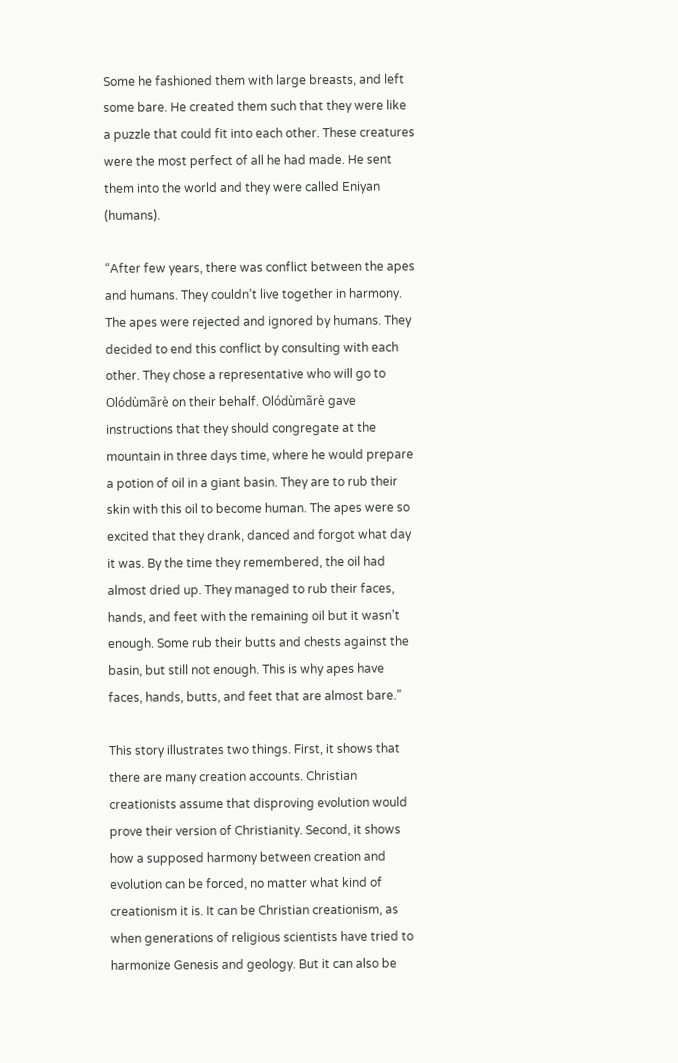Some he fashioned them with large breasts, and left some bare. He created them such that they were like a puzzle that could fit into each other. These creatures were the most perfect of all he had made. He sent them into the world and they were called Eniyan (humans).

“After few years, there was conflict between the apes and humans. They couldn’t live together in harmony. The apes were rejected and ignored by humans. They decided to end this conflict by consulting with each other. They chose a representative who will go to Olódùmãrè on their behalf. Olódùmãrè gave instructions that they should congregate at the mountain in three days time, where he would prepare a potion of oil in a giant basin. They are to rub their skin with this oil to become human. The apes were so excited that they drank, danced and forgot what day it was. By the time they remembered, the oil had almost dried up. They managed to rub their faces, hands, and feet with the remaining oil but it wasn’t enough. Some rub their butts and chests against the basin, but still not enough. This is why apes have faces, hands, butts, and feet that are almost bare.”

This story illustrates two things. First, it shows that there are many creation accounts. Christian creationists assume that disproving evolution would prove their version of Christianity. Second, it shows how a supposed harmony between creation and evolution can be forced, no matter what kind of creationism it is. It can be Christian creationism, as when generations of religious scientists have tried to harmonize Genesis and geology. But it can also be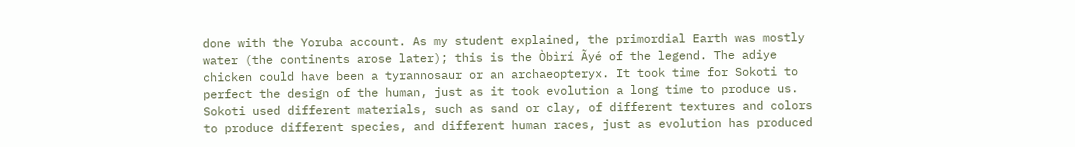done with the Yoruba account. As my student explained, the primordial Earth was mostly water (the continents arose later); this is the Òbìrí Ãyé of the legend. The adiye chicken could have been a tyrannosaur or an archaeopteryx. It took time for Sokoti to perfect the design of the human, just as it took evolution a long time to produce us. Sokoti used different materials, such as sand or clay, of different textures and colors to produce different species, and different human races, just as evolution has produced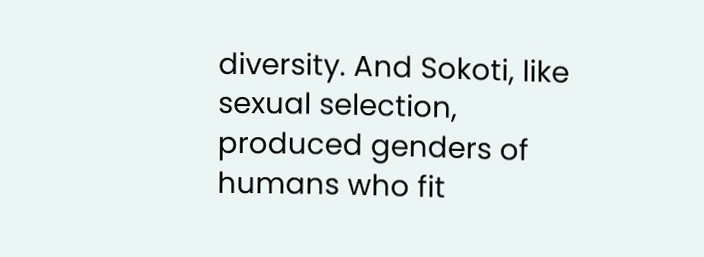diversity. And Sokoti, like sexual selection, produced genders of humans who fit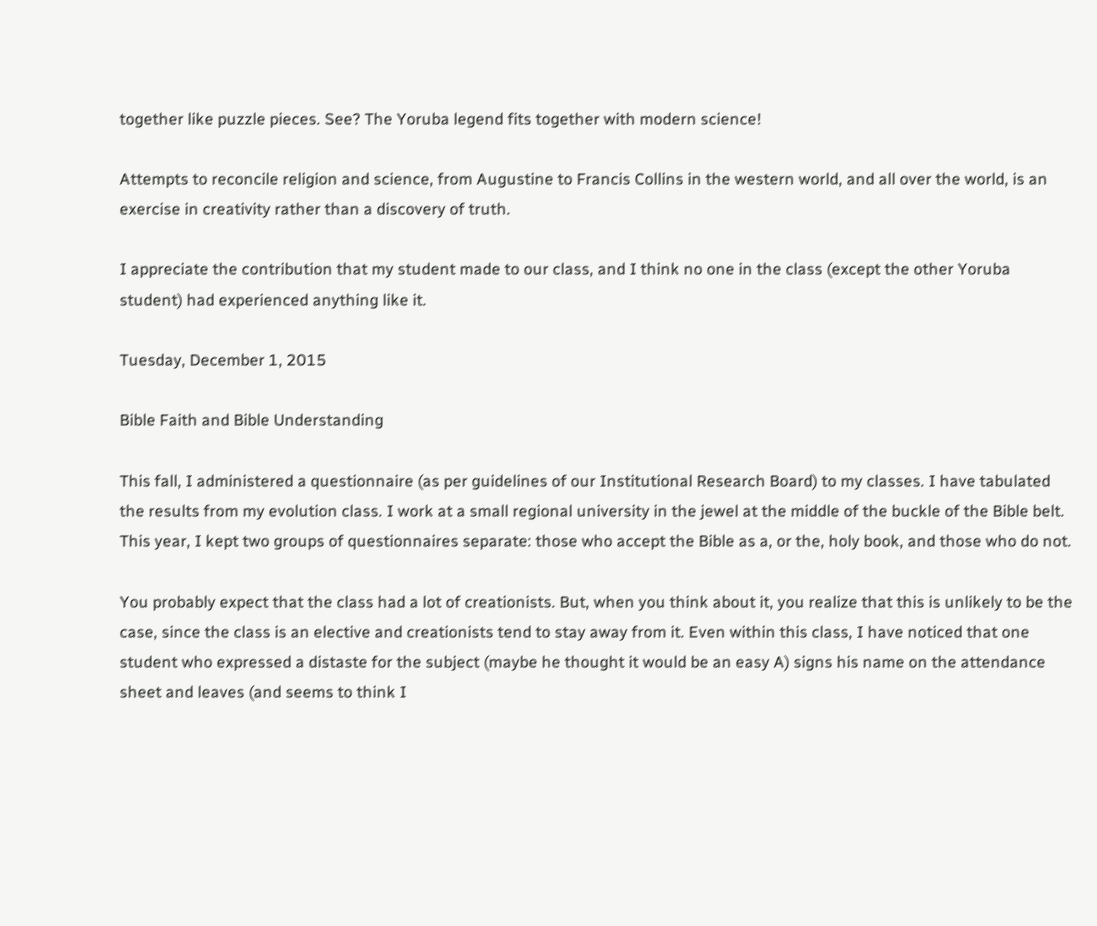together like puzzle pieces. See? The Yoruba legend fits together with modern science!

Attempts to reconcile religion and science, from Augustine to Francis Collins in the western world, and all over the world, is an exercise in creativity rather than a discovery of truth.

I appreciate the contribution that my student made to our class, and I think no one in the class (except the other Yoruba student) had experienced anything like it.

Tuesday, December 1, 2015

Bible Faith and Bible Understanding

This fall, I administered a questionnaire (as per guidelines of our Institutional Research Board) to my classes. I have tabulated the results from my evolution class. I work at a small regional university in the jewel at the middle of the buckle of the Bible belt. This year, I kept two groups of questionnaires separate: those who accept the Bible as a, or the, holy book, and those who do not.

You probably expect that the class had a lot of creationists. But, when you think about it, you realize that this is unlikely to be the case, since the class is an elective and creationists tend to stay away from it. Even within this class, I have noticed that one student who expressed a distaste for the subject (maybe he thought it would be an easy A) signs his name on the attendance sheet and leaves (and seems to think I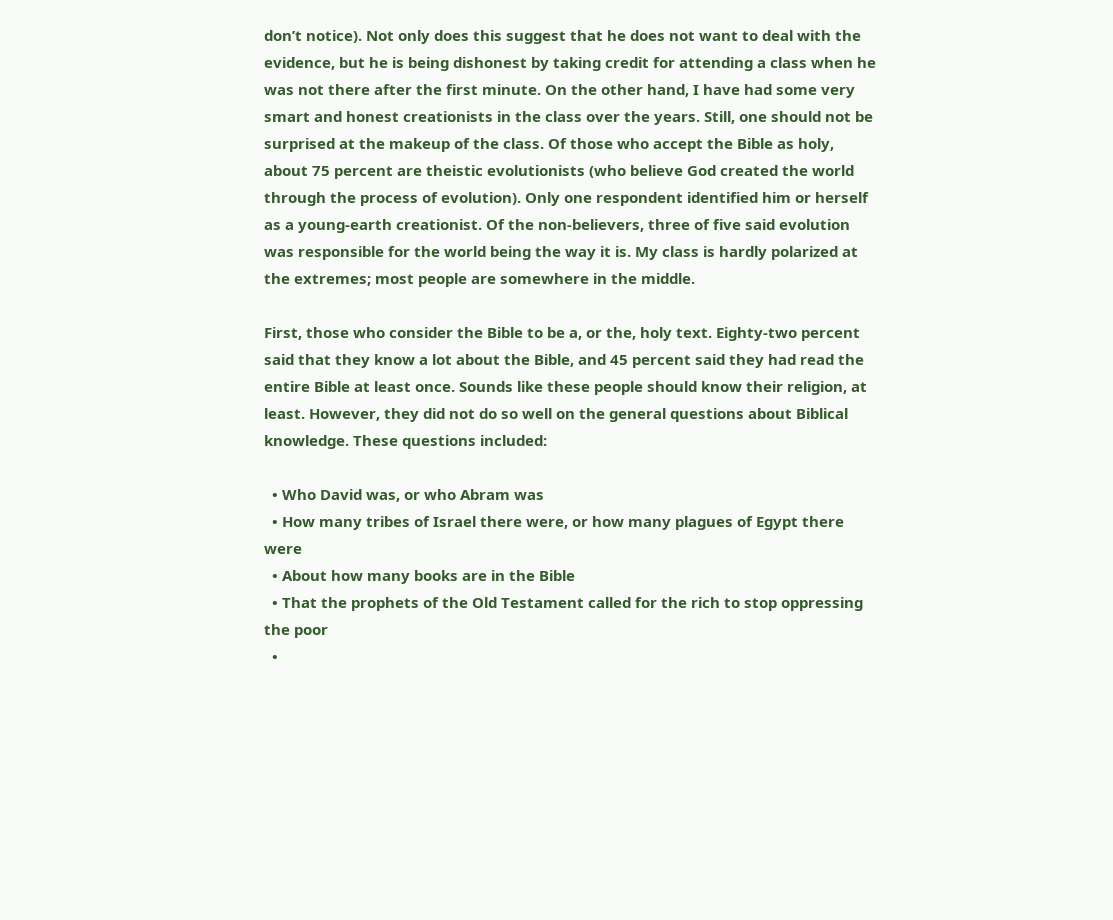don’t notice). Not only does this suggest that he does not want to deal with the evidence, but he is being dishonest by taking credit for attending a class when he was not there after the first minute. On the other hand, I have had some very smart and honest creationists in the class over the years. Still, one should not be surprised at the makeup of the class. Of those who accept the Bible as holy, about 75 percent are theistic evolutionists (who believe God created the world through the process of evolution). Only one respondent identified him or herself as a young-earth creationist. Of the non-believers, three of five said evolution was responsible for the world being the way it is. My class is hardly polarized at the extremes; most people are somewhere in the middle.

First, those who consider the Bible to be a, or the, holy text. Eighty-two percent said that they know a lot about the Bible, and 45 percent said they had read the entire Bible at least once. Sounds like these people should know their religion, at least. However, they did not do so well on the general questions about Biblical knowledge. These questions included:

  • Who David was, or who Abram was
  • How many tribes of Israel there were, or how many plagues of Egypt there were
  • About how many books are in the Bible
  • That the prophets of the Old Testament called for the rich to stop oppressing the poor
  •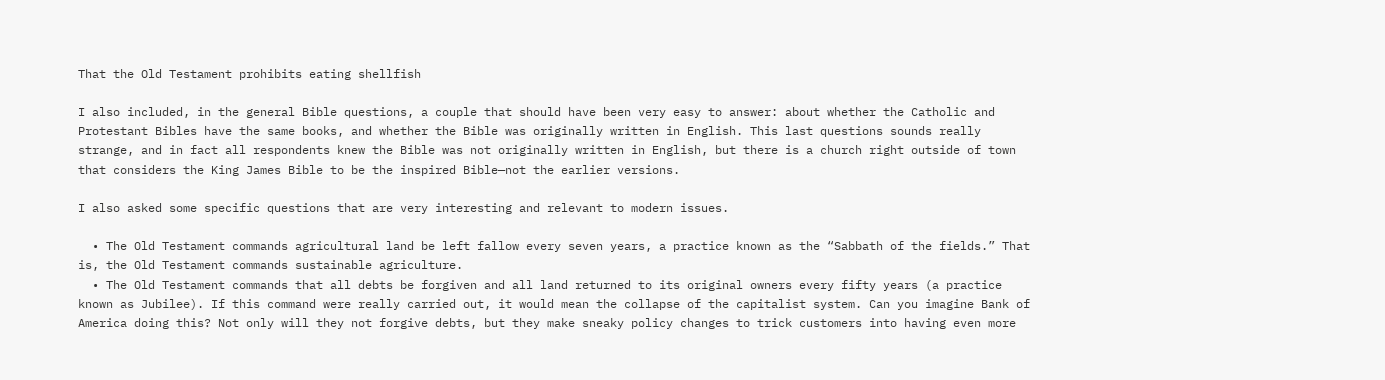That the Old Testament prohibits eating shellfish

I also included, in the general Bible questions, a couple that should have been very easy to answer: about whether the Catholic and Protestant Bibles have the same books, and whether the Bible was originally written in English. This last questions sounds really strange, and in fact all respondents knew the Bible was not originally written in English, but there is a church right outside of town that considers the King James Bible to be the inspired Bible—not the earlier versions.

I also asked some specific questions that are very interesting and relevant to modern issues.

  • The Old Testament commands agricultural land be left fallow every seven years, a practice known as the “Sabbath of the fields.” That is, the Old Testament commands sustainable agriculture.
  • The Old Testament commands that all debts be forgiven and all land returned to its original owners every fifty years (a practice known as Jubilee). If this command were really carried out, it would mean the collapse of the capitalist system. Can you imagine Bank of America doing this? Not only will they not forgive debts, but they make sneaky policy changes to trick customers into having even more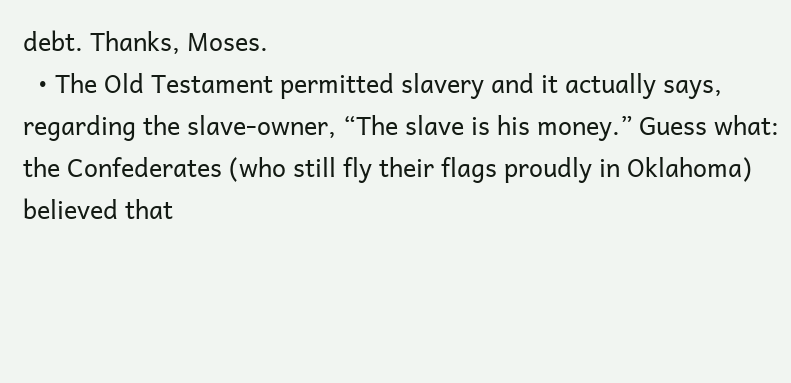debt. Thanks, Moses.
  • The Old Testament permitted slavery and it actually says, regarding the slave-owner, “The slave is his money.” Guess what: the Confederates (who still fly their flags proudly in Oklahoma) believed that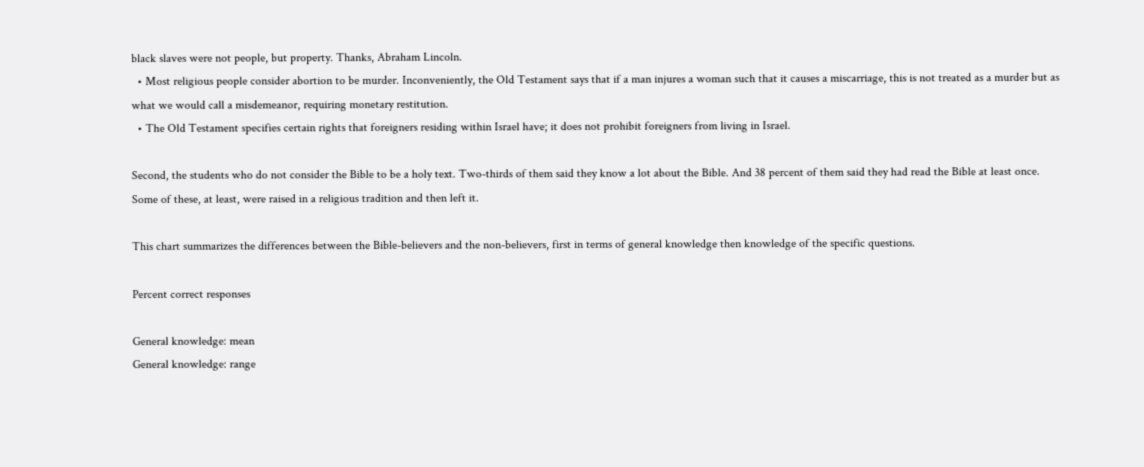black slaves were not people, but property. Thanks, Abraham Lincoln.
  • Most religious people consider abortion to be murder. Inconveniently, the Old Testament says that if a man injures a woman such that it causes a miscarriage, this is not treated as a murder but as what we would call a misdemeanor, requiring monetary restitution.
  • The Old Testament specifies certain rights that foreigners residing within Israel have; it does not prohibit foreigners from living in Israel.

Second, the students who do not consider the Bible to be a holy text. Two-thirds of them said they know a lot about the Bible. And 38 percent of them said they had read the Bible at least once. Some of these, at least, were raised in a religious tradition and then left it.

This chart summarizes the differences between the Bible-believers and the non-believers, first in terms of general knowledge then knowledge of the specific questions.

Percent correct responses

General knowledge: mean
General knowledge: range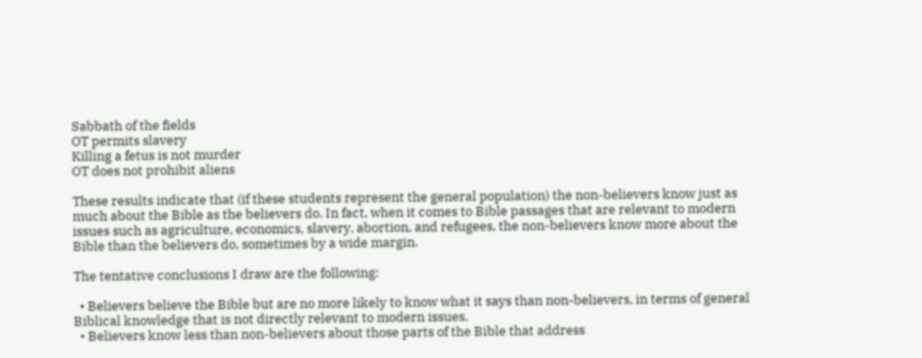Sabbath of the fields
OT permits slavery
Killing a fetus is not murder
OT does not prohibit aliens

These results indicate that (if these students represent the general population) the non-believers know just as much about the Bible as the believers do. In fact, when it comes to Bible passages that are relevant to modern issues such as agriculture, economics, slavery, abortion, and refugees, the non-believers know more about the Bible than the believers do, sometimes by a wide margin.

The tentative conclusions I draw are the following:

  • Believers believe the Bible but are no more likely to know what it says than non-believers, in terms of general Biblical knowledge that is not directly relevant to modern issues.
  • Believers know less than non-believers about those parts of the Bible that address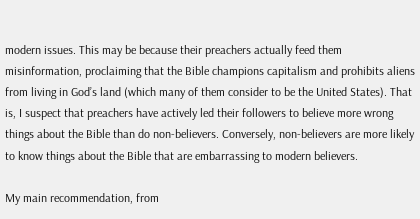modern issues. This may be because their preachers actually feed them misinformation, proclaiming that the Bible champions capitalism and prohibits aliens from living in God’s land (which many of them consider to be the United States). That is, I suspect that preachers have actively led their followers to believe more wrong things about the Bible than do non-believers. Conversely, non-believers are more likely to know things about the Bible that are embarrassing to modern believers.

My main recommendation, from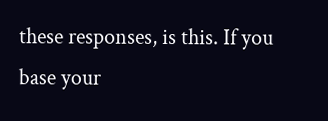these responses, is this. If you base your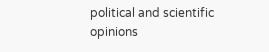political and scientific opinions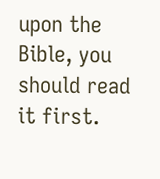upon the Bible, you should read it first.